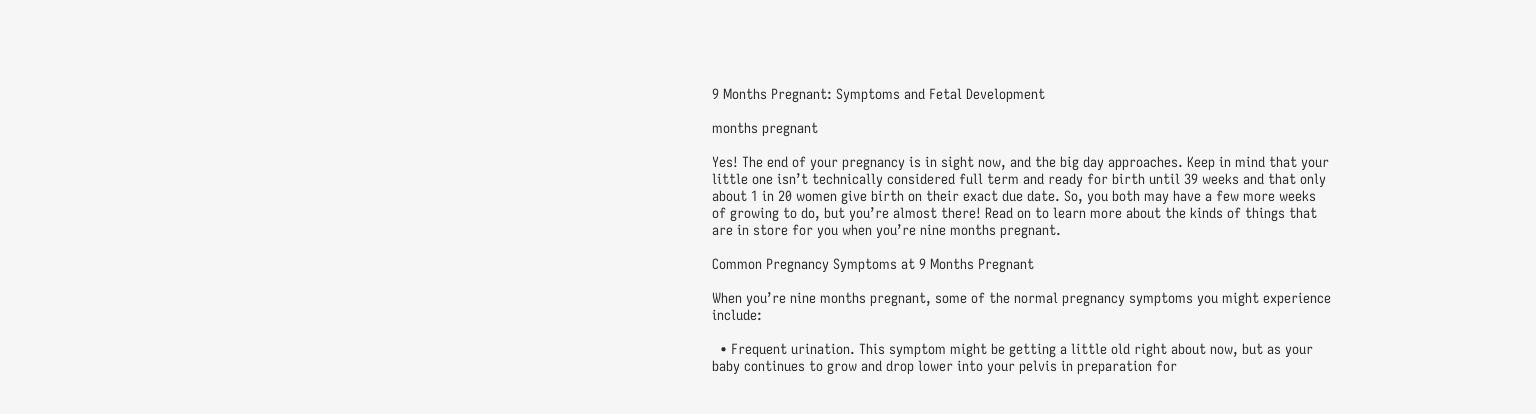9 Months Pregnant: Symptoms and Fetal Development

months pregnant

Yes! The end of your pregnancy is in sight now, and the big day approaches. Keep in mind that your little one isn’t technically considered full term and ready for birth until 39 weeks and that only about 1 in 20 women give birth on their exact due date. So, you both may have a few more weeks of growing to do, but you’re almost there! Read on to learn more about the kinds of things that are in store for you when you’re nine months pregnant.

Common Pregnancy Symptoms at 9 Months Pregnant

When you’re nine months pregnant, some of the normal pregnancy symptoms you might experience include:

  • Frequent urination. This symptom might be getting a little old right about now, but as your baby continues to grow and drop lower into your pelvis in preparation for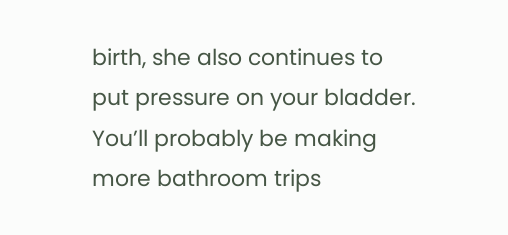birth, she also continues to put pressure on your bladder. You’ll probably be making more bathroom trips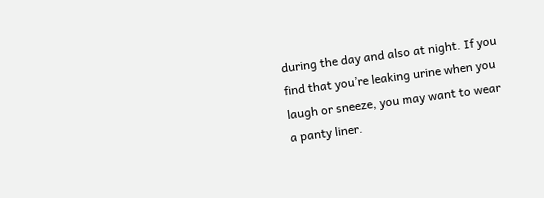during the day and also at night. If you find that you’re leaking urine when you laugh or sneeze, you may want to wear a panty liner.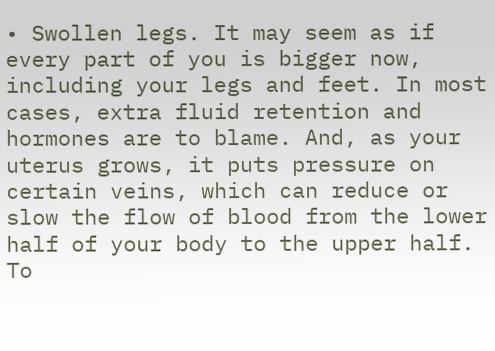• Swollen legs. It may seem as if every part of you is bigger now, including your legs and feet. In most cases, extra fluid retention and hormones are to blame. And, as your uterus grows, it puts pressure on certain veins, which can reduce or slow the flow of blood from the lower half of your body to the upper half. To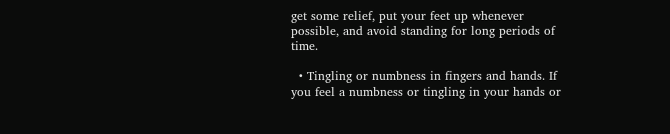get some relief, put your feet up whenever possible, and avoid standing for long periods of time.

  • Tingling or numbness in fingers and hands. If you feel a numbness or tingling in your hands or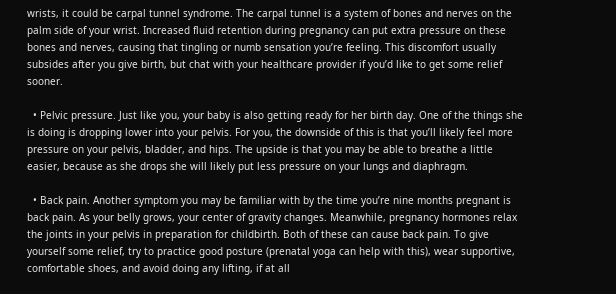wrists, it could be carpal tunnel syndrome. The carpal tunnel is a system of bones and nerves on the palm side of your wrist. Increased fluid retention during pregnancy can put extra pressure on these bones and nerves, causing that tingling or numb sensation you’re feeling. This discomfort usually subsides after you give birth, but chat with your healthcare provider if you’d like to get some relief sooner.

  • Pelvic pressure. Just like you, your baby is also getting ready for her birth day. One of the things she is doing is dropping lower into your pelvis. For you, the downside of this is that you’ll likely feel more pressure on your pelvis, bladder, and hips. The upside is that you may be able to breathe a little easier, because as she drops she will likely put less pressure on your lungs and diaphragm.

  • Back pain. Another symptom you may be familiar with by the time you’re nine months pregnant is back pain. As your belly grows, your center of gravity changes. Meanwhile, pregnancy hormones relax the joints in your pelvis in preparation for childbirth. Both of these can cause back pain. To give yourself some relief, try to practice good posture (prenatal yoga can help with this), wear supportive, comfortable shoes, and avoid doing any lifting, if at all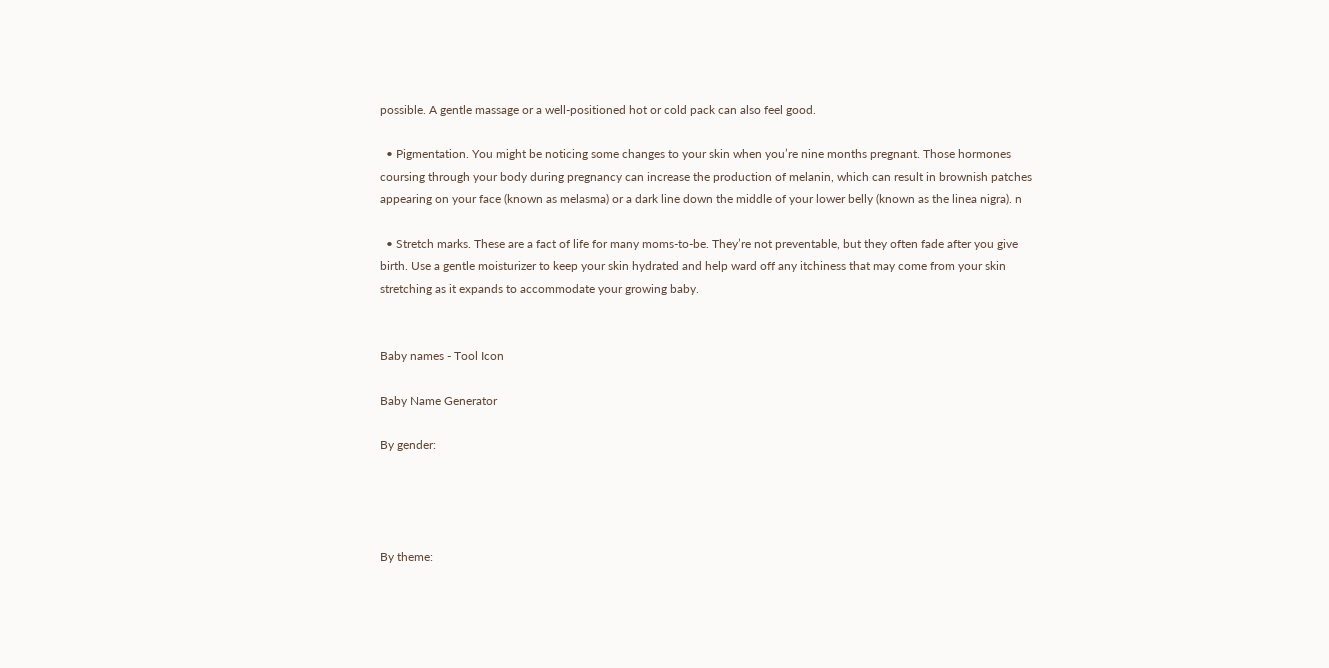possible. A gentle massage or a well-positioned hot or cold pack can also feel good.

  • Pigmentation. You might be noticing some changes to your skin when you’re nine months pregnant. Those hormones coursing through your body during pregnancy can increase the production of melanin, which can result in brownish patches appearing on your face (known as melasma) or a dark line down the middle of your lower belly (known as the linea nigra). n

  • Stretch marks. These are a fact of life for many moms-to-be. They’re not preventable, but they often fade after you give birth. Use a gentle moisturizer to keep your skin hydrated and help ward off any itchiness that may come from your skin stretching as it expands to accommodate your growing baby.


Baby names - Tool Icon

Baby Name Generator

By gender:




By theme: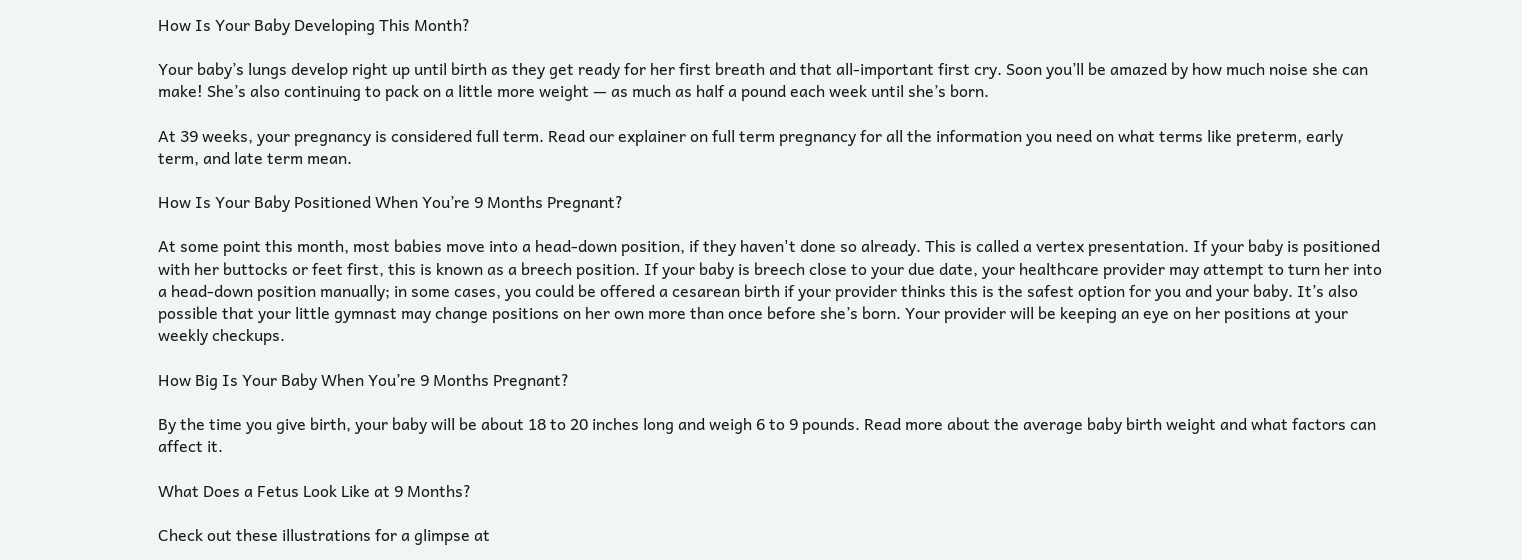How Is Your Baby Developing This Month?

Your baby’s lungs develop right up until birth as they get ready for her first breath and that all-important first cry. Soon you’ll be amazed by how much noise she can make! She’s also continuing to pack on a little more weight — as much as half a pound each week until she’s born.

At 39 weeks, your pregnancy is considered full term. Read our explainer on full term pregnancy for all the information you need on what terms like preterm, early term, and late term mean.

How Is Your Baby Positioned When You’re 9 Months Pregnant?

At some point this month, most babies move into a head-down position, if they haven't done so already. This is called a vertex presentation. If your baby is positioned with her buttocks or feet first, this is known as a breech position. If your baby is breech close to your due date, your healthcare provider may attempt to turn her into a head-down position manually; in some cases, you could be offered a cesarean birth if your provider thinks this is the safest option for you and your baby. It’s also possible that your little gymnast may change positions on her own more than once before she’s born. Your provider will be keeping an eye on her positions at your weekly checkups.

How Big Is Your Baby When You’re 9 Months Pregnant?

By the time you give birth, your baby will be about 18 to 20 inches long and weigh 6 to 9 pounds. Read more about the average baby birth weight and what factors can affect it.

What Does a Fetus Look Like at 9 Months?

Check out these illustrations for a glimpse at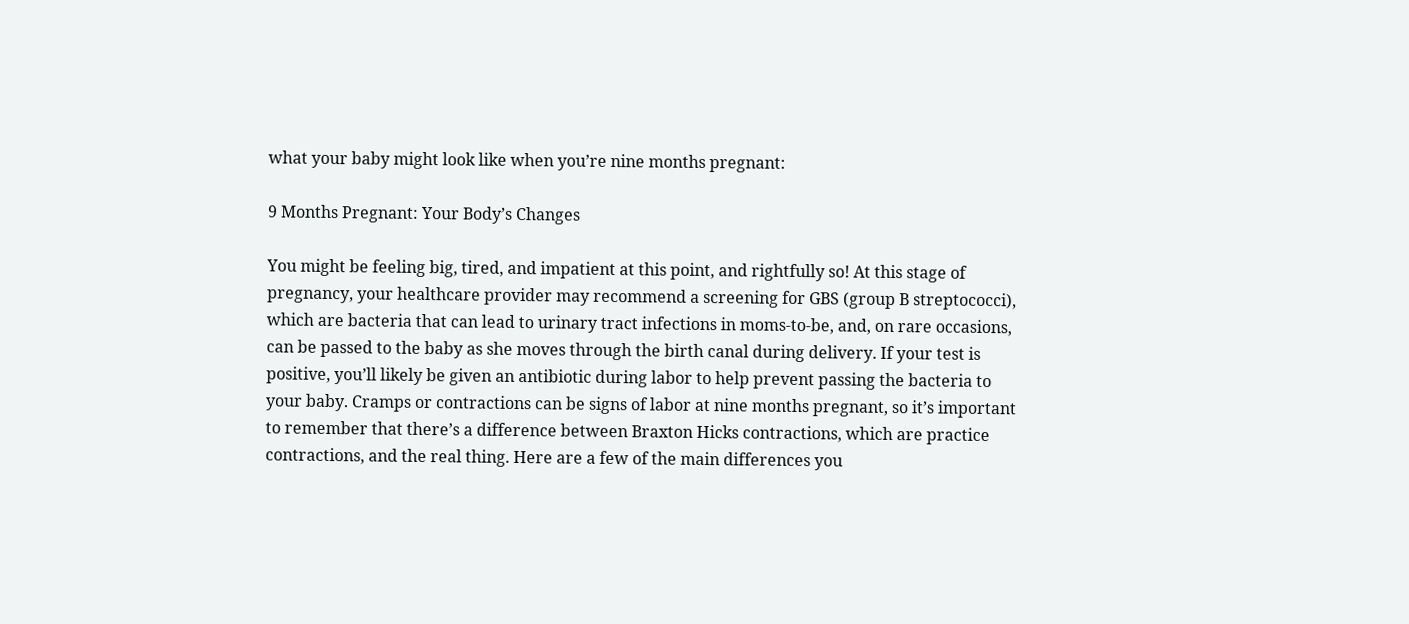what your baby might look like when you’re nine months pregnant:

9 Months Pregnant: Your Body’s Changes

You might be feeling big, tired, and impatient at this point, and rightfully so! At this stage of pregnancy, your healthcare provider may recommend a screening for GBS (group B streptococci), which are bacteria that can lead to urinary tract infections in moms-to-be, and, on rare occasions, can be passed to the baby as she moves through the birth canal during delivery. If your test is positive, you’ll likely be given an antibiotic during labor to help prevent passing the bacteria to your baby. Cramps or contractions can be signs of labor at nine months pregnant, so it’s important to remember that there’s a difference between Braxton Hicks contractions, which are practice contractions, and the real thing. Here are a few of the main differences you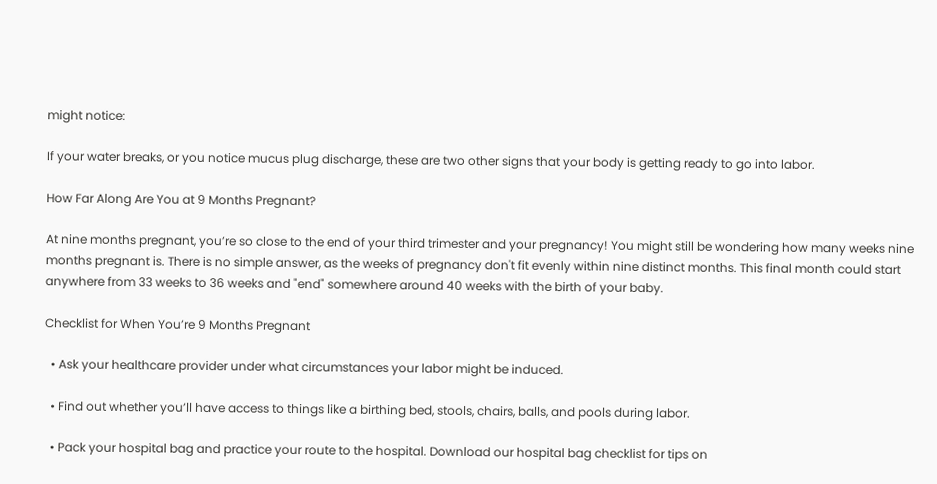might notice:

If your water breaks, or you notice mucus plug discharge, these are two other signs that your body is getting ready to go into labor.

How Far Along Are You at 9 Months Pregnant?

At nine months pregnant, you’re so close to the end of your third trimester and your pregnancy! You might still be wondering how many weeks nine months pregnant is. There is no simple answer, as the weeks of pregnancy don't fit evenly within nine distinct months. This final month could start anywhere from 33 weeks to 36 weeks and "end" somewhere around 40 weeks with the birth of your baby.

Checklist for When You’re 9 Months Pregnant

  • Ask your healthcare provider under what circumstances your labor might be induced.

  • Find out whether you’ll have access to things like a birthing bed, stools, chairs, balls, and pools during labor.

  • Pack your hospital bag and practice your route to the hospital. Download our hospital bag checklist for tips on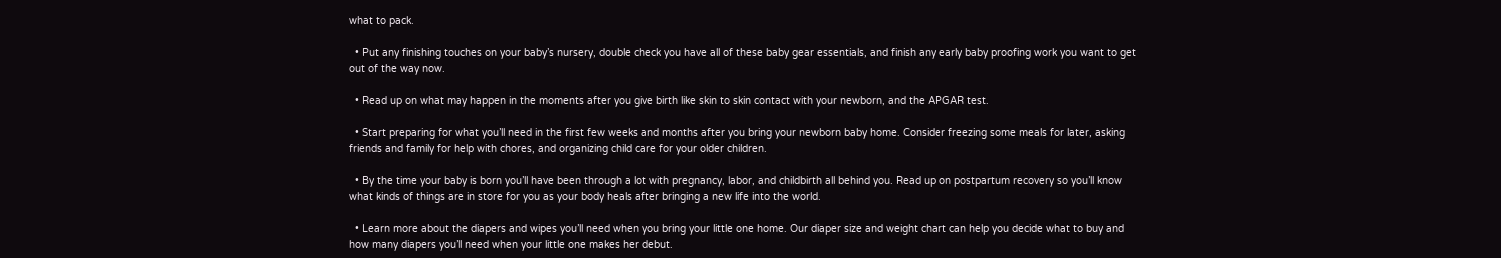what to pack.

  • Put any finishing touches on your baby’s nursery, double check you have all of these baby gear essentials, and finish any early baby proofing work you want to get out of the way now.

  • Read up on what may happen in the moments after you give birth like skin to skin contact with your newborn, and the APGAR test.

  • Start preparing for what you’ll need in the first few weeks and months after you bring your newborn baby home. Consider freezing some meals for later, asking friends and family for help with chores, and organizing child care for your older children.

  • By the time your baby is born you’ll have been through a lot with pregnancy, labor, and childbirth all behind you. Read up on postpartum recovery so you’ll know what kinds of things are in store for you as your body heals after bringing a new life into the world.

  • Learn more about the diapers and wipes you’ll need when you bring your little one home. Our diaper size and weight chart can help you decide what to buy and how many diapers you’ll need when your little one makes her debut.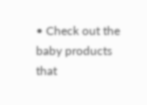• Check out the baby products that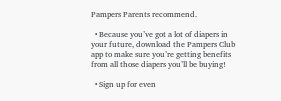Pampers Parents recommend.

  • Because you’ve got a lot of diapers in your future, download the Pampers Club app to make sure you’re getting benefits from all those diapers you’ll be buying!

  • Sign up for even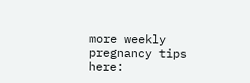more weekly pregnancy tips here: